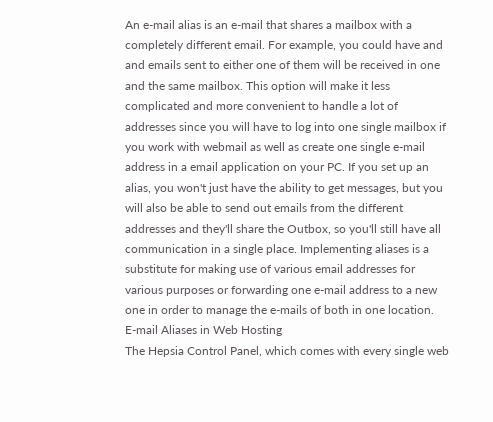An e-mail alias is an e-mail that shares a mailbox with a completely different email. For example, you could have and and emails sent to either one of them will be received in one and the same mailbox. This option will make it less complicated and more convenient to handle a lot of addresses since you will have to log into one single mailbox if you work with webmail as well as create one single e-mail address in a email application on your PC. If you set up an alias, you won't just have the ability to get messages, but you will also be able to send out emails from the different addresses and they'll share the Outbox, so you'll still have all communication in a single place. Implementing aliases is a substitute for making use of various email addresses for various purposes or forwarding one e-mail address to a new one in order to manage the e-mails of both in one location.
E-mail Aliases in Web Hosting
The Hepsia Control Panel, which comes with every single web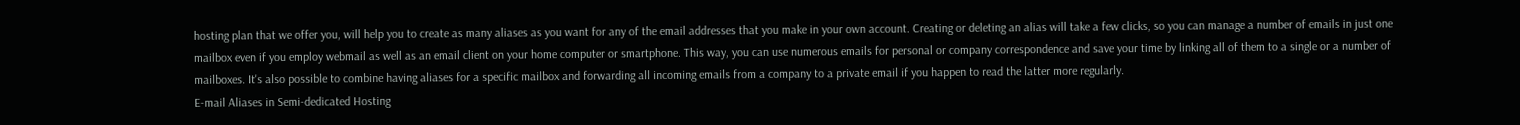hosting plan that we offer you, will help you to create as many aliases as you want for any of the email addresses that you make in your own account. Creating or deleting an alias will take a few clicks, so you can manage a number of emails in just one mailbox even if you employ webmail as well as an email client on your home computer or smartphone. This way, you can use numerous emails for personal or company correspondence and save your time by linking all of them to a single or a number of mailboxes. It's also possible to combine having aliases for a specific mailbox and forwarding all incoming emails from a company to a private email if you happen to read the latter more regularly.
E-mail Aliases in Semi-dedicated Hosting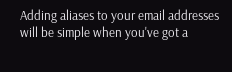Adding aliases to your email addresses will be simple when you've got a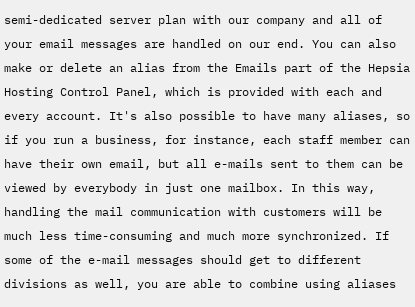semi-dedicated server plan with our company and all of your email messages are handled on our end. You can also make or delete an alias from the Emails part of the Hepsia Hosting Control Panel, which is provided with each and every account. It's also possible to have many aliases, so if you run a business, for instance, each staff member can have their own email, but all e-mails sent to them can be viewed by everybody in just one mailbox. In this way, handling the mail communication with customers will be much less time-consuming and much more synchronized. If some of the e-mail messages should get to different divisions as well, you are able to combine using aliases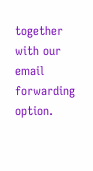together with our email forwarding option.